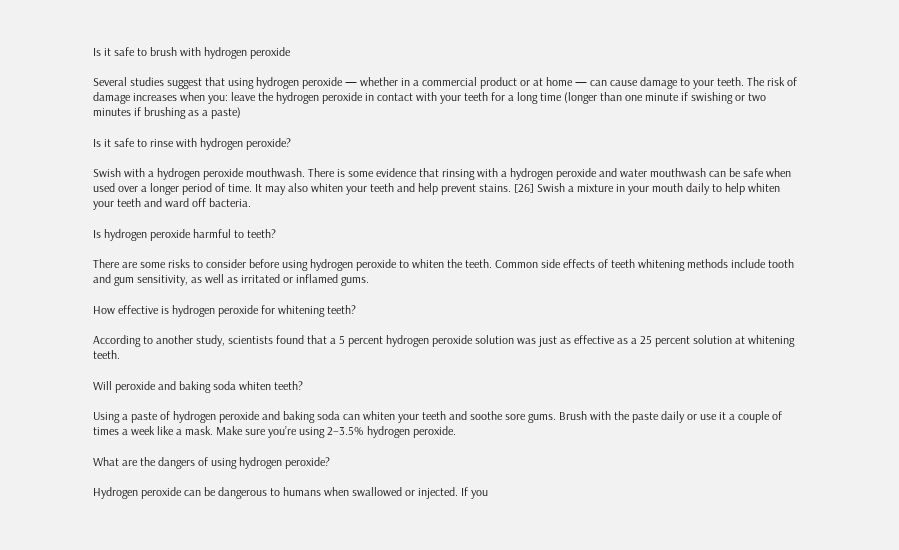Is it safe to brush with hydrogen peroxide

Several studies suggest that using hydrogen peroxide — whether in a commercial product or at home — can cause damage to your teeth. The risk of damage increases when you: leave the hydrogen peroxide in contact with your teeth for a long time (longer than one minute if swishing or two minutes if brushing as a paste)

Is it safe to rinse with hydrogen peroxide?

Swish with a hydrogen peroxide mouthwash. There is some evidence that rinsing with a hydrogen peroxide and water mouthwash can be safe when used over a longer period of time. It may also whiten your teeth and help prevent stains. [26] Swish a mixture in your mouth daily to help whiten your teeth and ward off bacteria.

Is hydrogen peroxide harmful to teeth?

There are some risks to consider before using hydrogen peroxide to whiten the teeth. Common side effects of teeth whitening methods include tooth and gum sensitivity, as well as irritated or inflamed gums.

How effective is hydrogen peroxide for whitening teeth?

According to another study, scientists found that a 5 percent hydrogen peroxide solution was just as effective as a 25 percent solution at whitening teeth.

Will peroxide and baking soda whiten teeth?

Using a paste of hydrogen peroxide and baking soda can whiten your teeth and soothe sore gums. Brush with the paste daily or use it a couple of times a week like a mask. Make sure you’re using 2–3.5% hydrogen peroxide.

What are the dangers of using hydrogen peroxide?

Hydrogen peroxide can be dangerous to humans when swallowed or injected. If you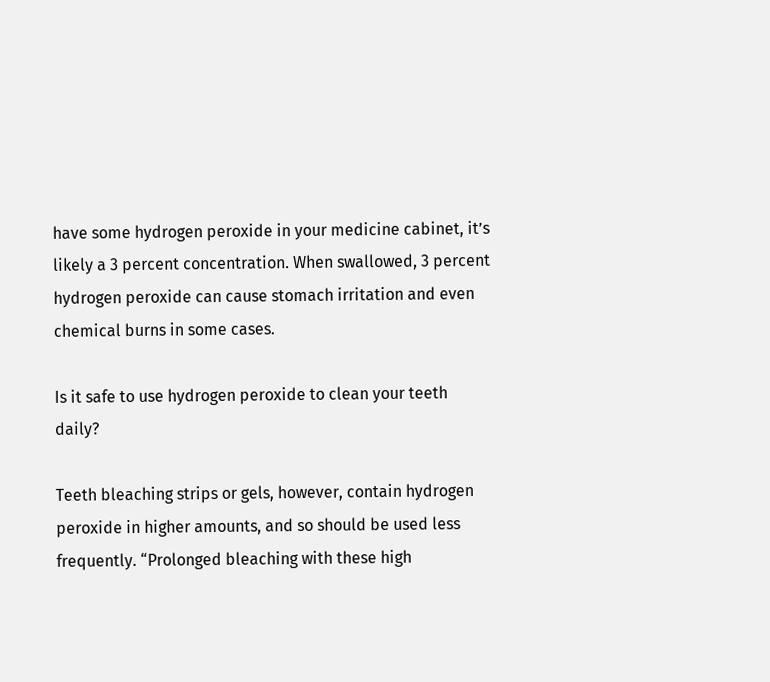have some hydrogen peroxide in your medicine cabinet, it’s likely a 3 percent concentration. When swallowed, 3 percent hydrogen peroxide can cause stomach irritation and even chemical burns in some cases.

Is it safe to use hydrogen peroxide to clean your teeth daily?

Teeth bleaching strips or gels, however, contain hydrogen peroxide in higher amounts, and so should be used less frequently. “Prolonged bleaching with these high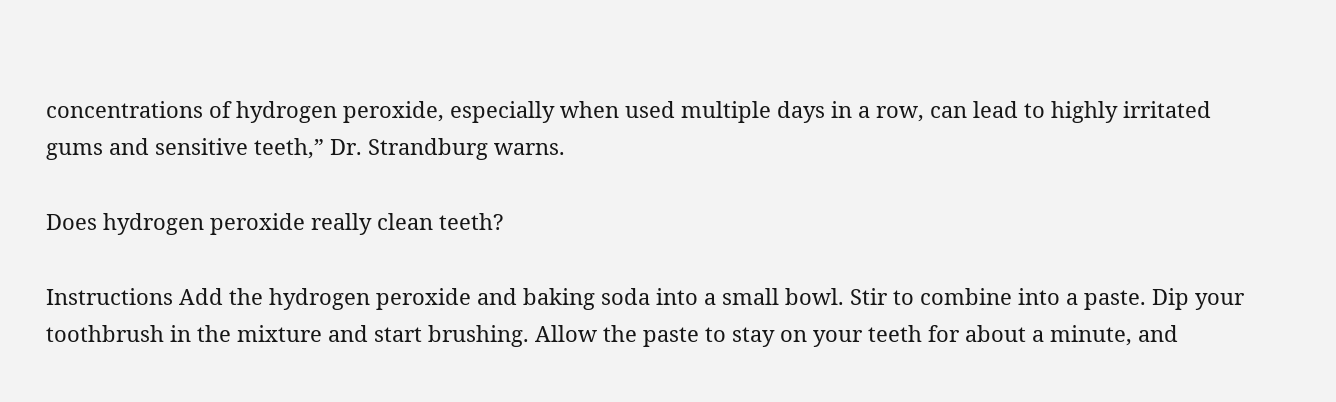concentrations of hydrogen peroxide, especially when used multiple days in a row, can lead to highly irritated gums and sensitive teeth,” Dr. Strandburg warns.

Does hydrogen peroxide really clean teeth?

Instructions Add the hydrogen peroxide and baking soda into a small bowl. Stir to combine into a paste. Dip your toothbrush in the mixture and start brushing. Allow the paste to stay on your teeth for about a minute, and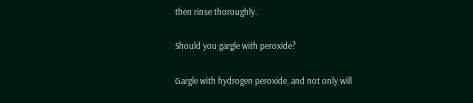then rinse thoroughly.

Should you gargle with peroxide?

Gargle with hydrogen peroxide, and not only will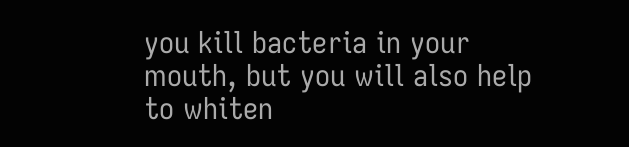you kill bacteria in your mouth, but you will also help to whiten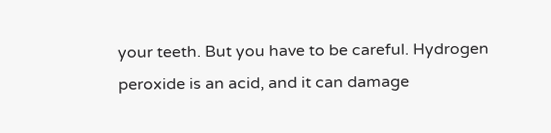your teeth. But you have to be careful. Hydrogen peroxide is an acid, and it can damage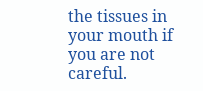the tissues in your mouth if you are not careful.